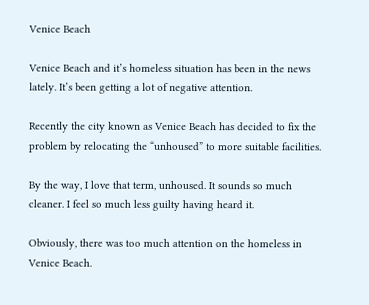Venice Beach

Venice Beach and it’s homeless situation has been in the news lately. It’s been getting a lot of negative attention.

Recently the city known as Venice Beach has decided to fix the problem by relocating the “unhoused” to more suitable facilities.

By the way, I love that term, unhoused. It sounds so much cleaner. I feel so much less guilty having heard it.

Obviously, there was too much attention on the homeless in Venice Beach.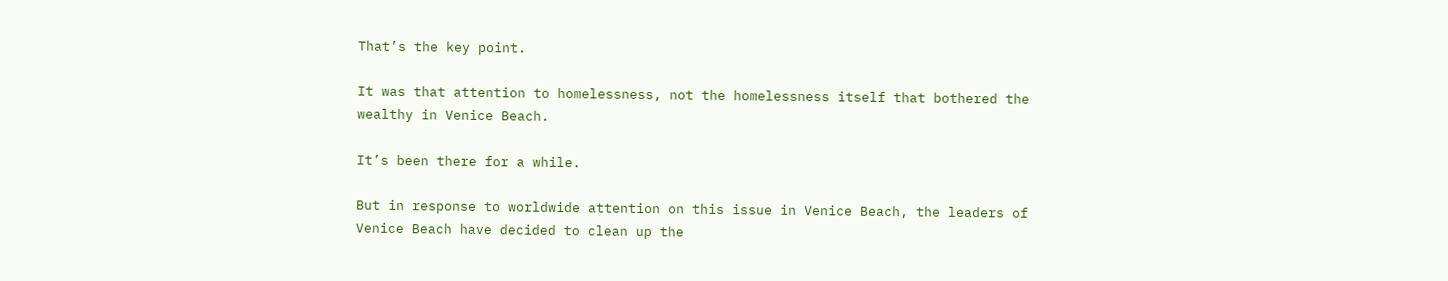That’s the key point.

It was that attention to homelessness, not the homelessness itself that bothered the wealthy in Venice Beach.

It’s been there for a while.

But in response to worldwide attention on this issue in Venice Beach, the leaders of Venice Beach have decided to clean up the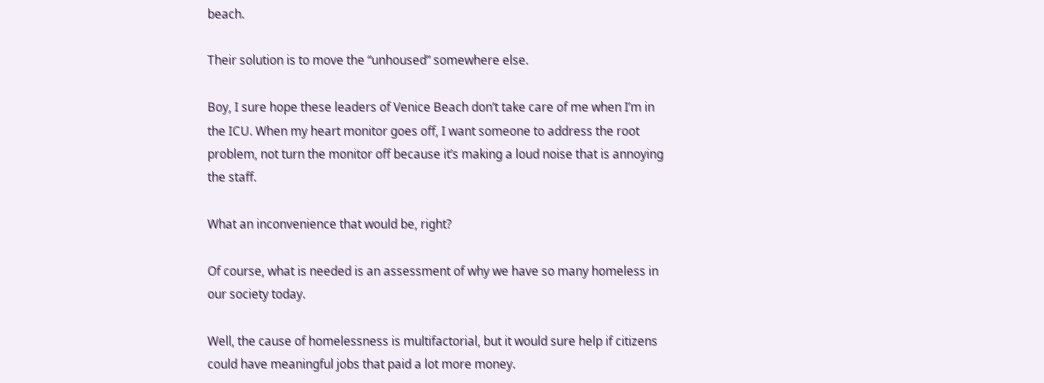beach.

Their solution is to move the “unhoused” somewhere else.

Boy, I sure hope these leaders of Venice Beach don’t take care of me when I’m in the ICU. When my heart monitor goes off, I want someone to address the root problem, not turn the monitor off because it’s making a loud noise that is annoying the staff.

What an inconvenience that would be, right?

Of course, what is needed is an assessment of why we have so many homeless in our society today.

Well, the cause of homelessness is multifactorial, but it would sure help if citizens could have meaningful jobs that paid a lot more money.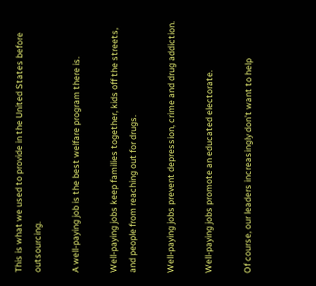This is what we used to provide in the United States before outsourcing.

A well-paying job is the best welfare program there is.

Well-paying jobs keep families together, kids off the streets, and people from reaching out for drugs.

Well-paying jobs prevent depression, crime and drug addiction.

Well-paying jobs promote an educated electorate.

Of course, our leaders increasingly don’t want to help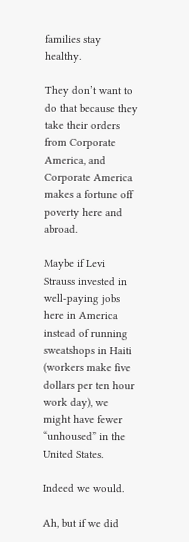families stay healthy.

They don’t want to do that because they take their orders from Corporate America, and Corporate America makes a fortune off poverty here and abroad.

Maybe if Levi Strauss invested in well-paying jobs here in America instead of running sweatshops in Haiti (workers make five dollars per ten hour work day), we might have fewer “unhoused” in the United States.

Indeed we would.

Ah, but if we did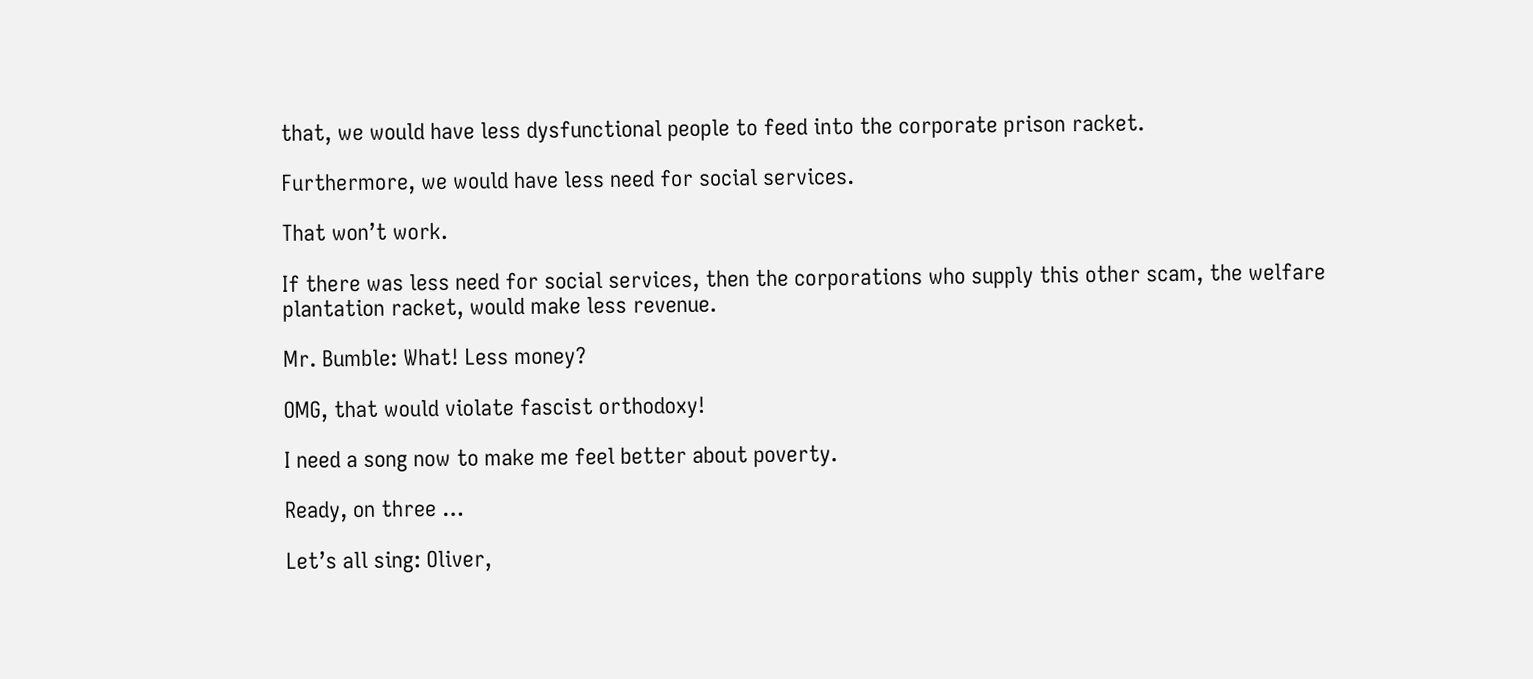that, we would have less dysfunctional people to feed into the corporate prison racket.

Furthermore, we would have less need for social services.

That won’t work.

If there was less need for social services, then the corporations who supply this other scam, the welfare plantation racket, would make less revenue.

Mr. Bumble: What! Less money?

OMG, that would violate fascist orthodoxy!

I need a song now to make me feel better about poverty.

Ready, on three …

Let’s all sing: Oliver,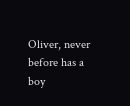Oliver, never before has a boy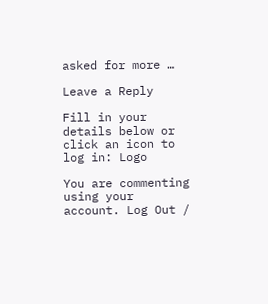asked for more …

Leave a Reply

Fill in your details below or click an icon to log in: Logo

You are commenting using your account. Log Out /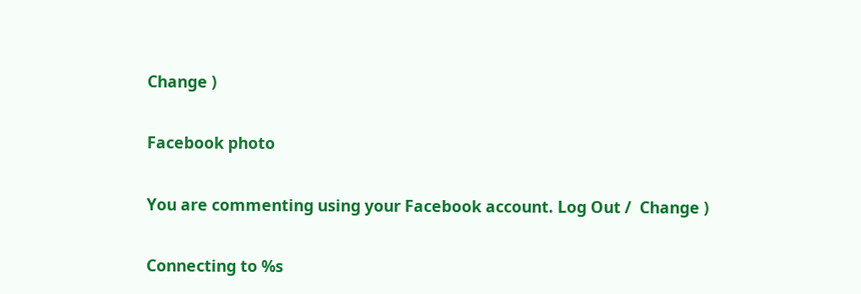Change )

Facebook photo

You are commenting using your Facebook account. Log Out /  Change )

Connecting to %s